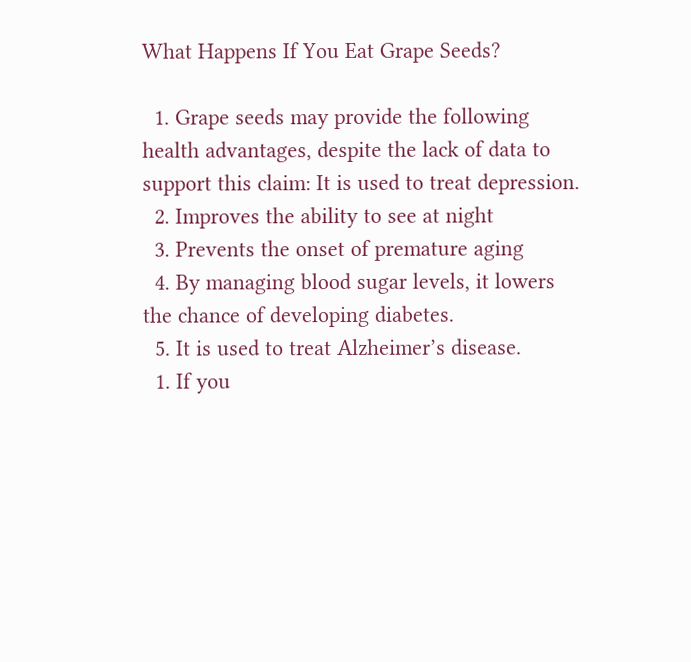What Happens If You Eat Grape Seeds?

  1. Grape seeds may provide the following health advantages, despite the lack of data to support this claim: It is used to treat depression.
  2. Improves the ability to see at night
  3. Prevents the onset of premature aging
  4. By managing blood sugar levels, it lowers the chance of developing diabetes.
  5. It is used to treat Alzheimer’s disease.
  1. If you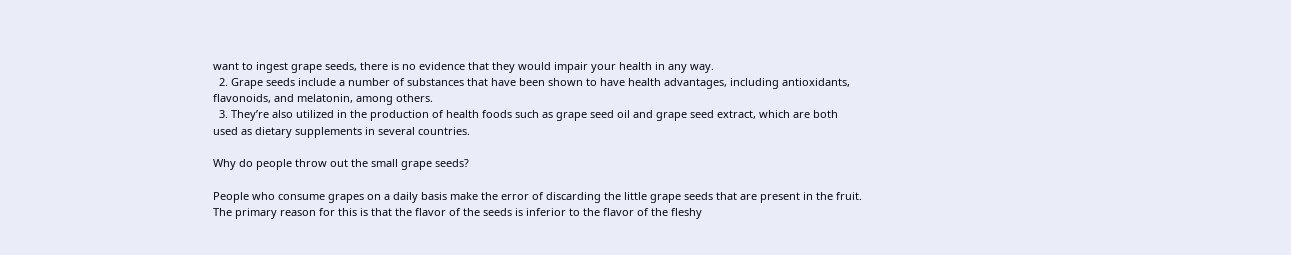want to ingest grape seeds, there is no evidence that they would impair your health in any way.
  2. Grape seeds include a number of substances that have been shown to have health advantages, including antioxidants, flavonoids, and melatonin, among others.
  3. They’re also utilized in the production of health foods such as grape seed oil and grape seed extract, which are both used as dietary supplements in several countries.

Why do people throw out the small grape seeds?

People who consume grapes on a daily basis make the error of discarding the little grape seeds that are present in the fruit. The primary reason for this is that the flavor of the seeds is inferior to the flavor of the fleshy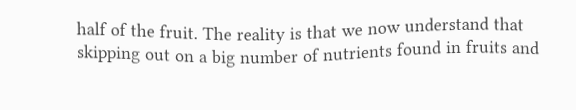half of the fruit. The reality is that we now understand that skipping out on a big number of nutrients found in fruits and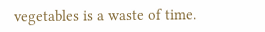vegetables is a waste of time.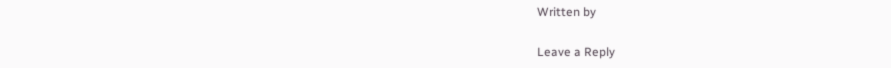Written by

Leave a Reply